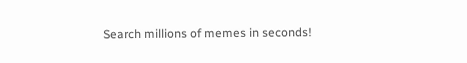Search millions of memes in seconds!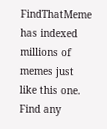FindThatMeme has indexed millions of memes just like this one. Find any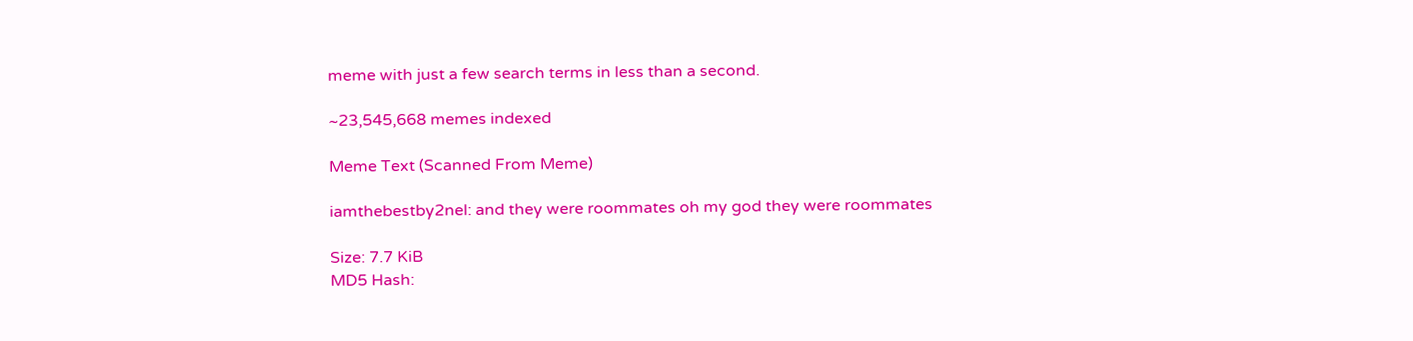meme with just a few search terms in less than a second.

~23,545,668 memes indexed

Meme Text (Scanned From Meme)

iamthebestby2nel: and they were roommates oh my god they were roommates

Size: 7.7 KiB
MD5 Hash: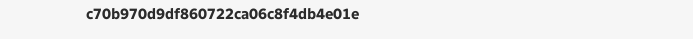c70b970d9df860722ca06c8f4db4e01e